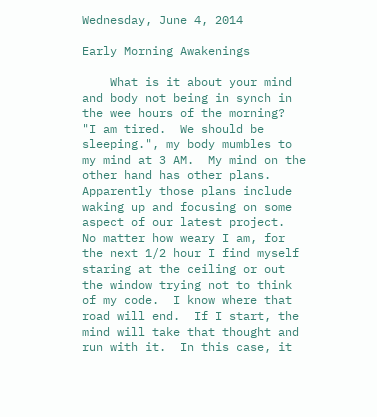Wednesday, June 4, 2014

Early Morning Awakenings

    What is it about your mind and body not being in synch in the wee hours of the morning?  "I am tired.  We should be sleeping.", my body mumbles to my mind at 3 AM.  My mind on the other hand has other plans.   Apparently those plans include waking up and focusing on some aspect of our latest project.  No matter how weary I am, for the next 1/2 hour I find myself staring at the ceiling or out the window trying not to think of my code.  I know where that road will end.  If I start, the mind will take that thought and run with it.  In this case, it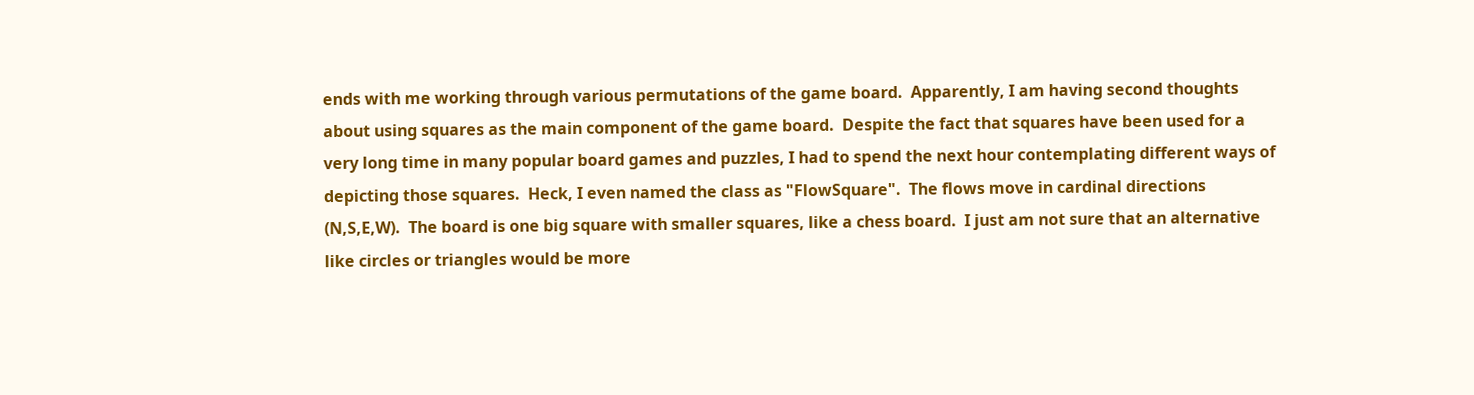ends with me working through various permutations of the game board.  Apparently, I am having second thoughts about using squares as the main component of the game board.  Despite the fact that squares have been used for a very long time in many popular board games and puzzles, I had to spend the next hour contemplating different ways of depicting those squares.  Heck, I even named the class as "FlowSquare".  The flows move in cardinal directions (N,S,E,W).  The board is one big square with smaller squares, like a chess board.  I just am not sure that an alternative like circles or triangles would be more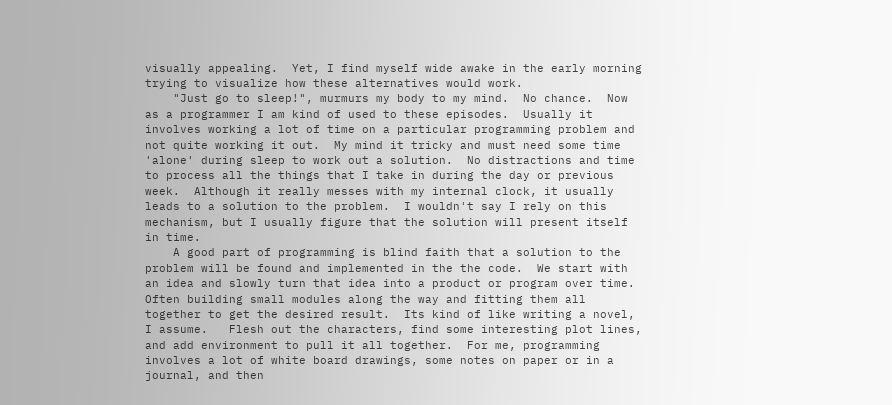visually appealing.  Yet, I find myself wide awake in the early morning trying to visualize how these alternatives would work.
    "Just go to sleep!", murmurs my body to my mind.  No chance.  Now as a programmer I am kind of used to these episodes.  Usually it involves working a lot of time on a particular programming problem and not quite working it out.  My mind it tricky and must need some time 'alone' during sleep to work out a solution.  No distractions and time to process all the things that I take in during the day or previous week.  Although it really messes with my internal clock, it usually leads to a solution to the problem.  I wouldn't say I rely on this mechanism, but I usually figure that the solution will present itself in time.
    A good part of programming is blind faith that a solution to the problem will be found and implemented in the the code.  We start with an idea and slowly turn that idea into a product or program over time.  Often building small modules along the way and fitting them all together to get the desired result.  Its kind of like writing a novel, I assume.   Flesh out the characters, find some interesting plot lines, and add environment to pull it all together.  For me, programming involves a lot of white board drawings, some notes on paper or in a journal, and then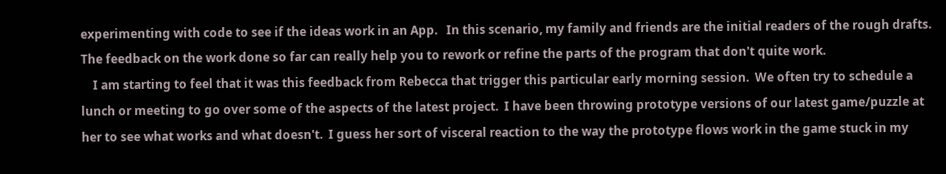experimenting with code to see if the ideas work in an App.   In this scenario, my family and friends are the initial readers of the rough drafts.  The feedback on the work done so far can really help you to rework or refine the parts of the program that don't quite work.
    I am starting to feel that it was this feedback from Rebecca that trigger this particular early morning session.  We often try to schedule a lunch or meeting to go over some of the aspects of the latest project.  I have been throwing prototype versions of our latest game/puzzle at her to see what works and what doesn't.  I guess her sort of visceral reaction to the way the prototype flows work in the game stuck in my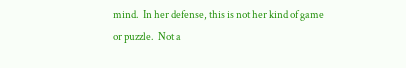mind.  In her defense, this is not her kind of game or puzzle.  Not a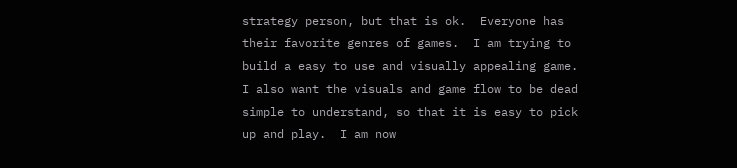strategy person, but that is ok.  Everyone has their favorite genres of games.  I am trying to build a easy to use and visually appealing game.  I also want the visuals and game flow to be dead simple to understand, so that it is easy to pick up and play.  I am now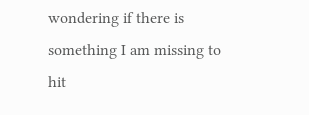wondering if there is something I am missing to hit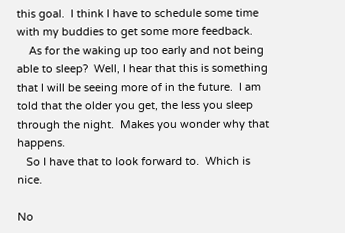this goal.  I think I have to schedule some time with my buddies to get some more feedback.
    As for the waking up too early and not being able to sleep?  Well, I hear that this is something that I will be seeing more of in the future.  I am told that the older you get, the less you sleep through the night.  Makes you wonder why that happens.
   So I have that to look forward to.  Which is nice.

No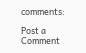comments:

Post a Comment